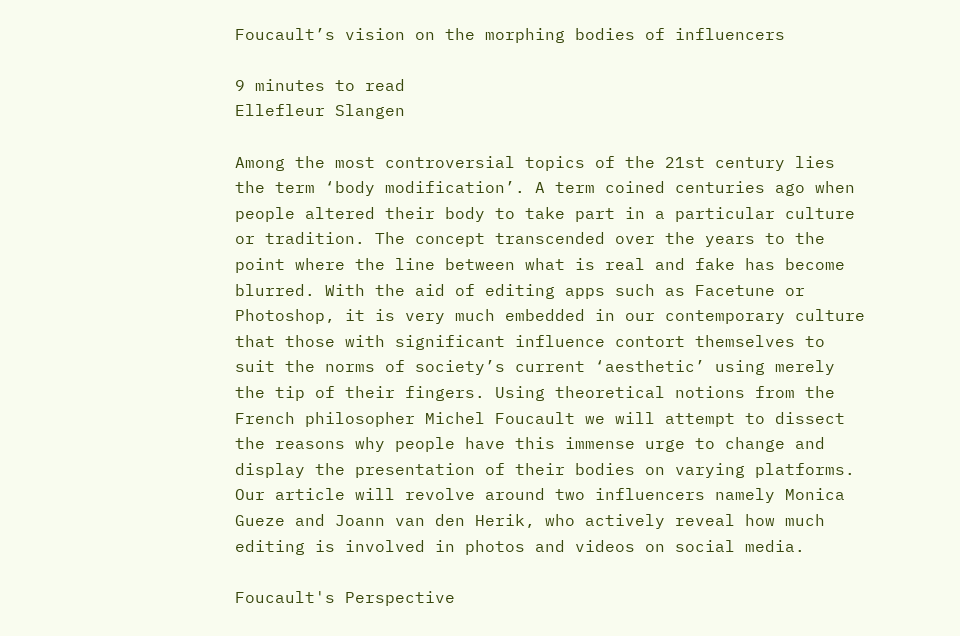Foucault’s vision on the morphing bodies of influencers

9 minutes to read
Ellefleur Slangen

Among the most controversial topics of the 21st century lies the term ‘body modification’. A term coined centuries ago when people altered their body to take part in a particular culture or tradition. The concept transcended over the years to the point where the line between what is real and fake has become blurred. With the aid of editing apps such as Facetune or Photoshop, it is very much embedded in our contemporary culture that those with significant influence contort themselves to suit the norms of society’s current ‘aesthetic’ using merely the tip of their fingers. Using theoretical notions from the French philosopher Michel Foucault we will attempt to dissect the reasons why people have this immense urge to change and display the presentation of their bodies on varying platforms. Our article will revolve around two influencers namely Monica Gueze and Joann van den Herik, who actively reveal how much editing is involved in photos and videos on social media.

Foucault's Perspective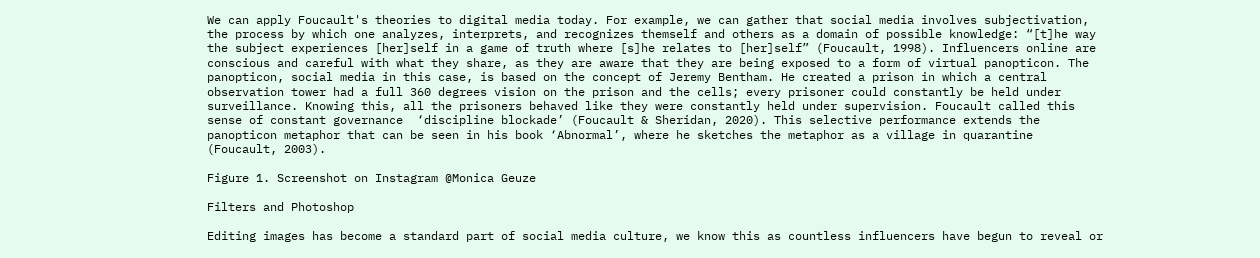We can apply Foucault's theories to digital media today. For example, we can gather that social media involves subjectivation, the process by which one analyzes, interprets, and recognizes themself and others as a domain of possible knowledge: “[t]he way the subject experiences [her]self in a game of truth where [s]he relates to [her]self” (Foucault, 1998). Influencers online are conscious and careful with what they share, as they are aware that they are being exposed to a form of virtual panopticon. The panopticon, social media in this case, is based on the concept of Jeremy Bentham. He created a prison in which a central observation tower had a full 360 degrees vision on the prison and the cells; every prisoner could constantly be held under surveillance. Knowing this, all the prisoners behaved like they were constantly held under supervision. Foucault called this sense of constant governance  ‘discipline blockade’ (Foucault & Sheridan, 2020). This selective performance extends the panopticon metaphor that can be seen in his book ‘Abnormal’, where he sketches the metaphor as a village in quarantine (Foucault, 2003).

Figure 1. Screenshot on Instagram @Monica Geuze

Filters and Photoshop

Editing images has become a standard part of social media culture, we know this as countless influencers have begun to reveal or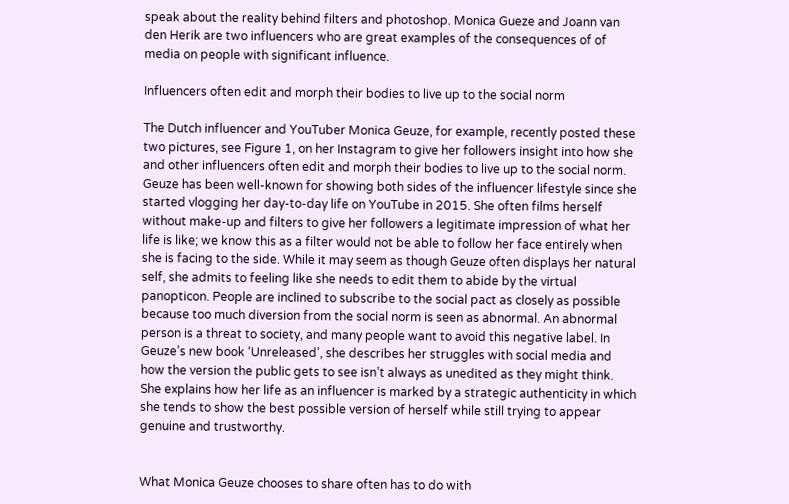speak about the reality behind filters and photoshop. Monica Gueze and Joann van den Herik are two influencers who are great examples of the consequences of of media on people with significant influence.

Influencers often edit and morph their bodies to live up to the social norm

The Dutch influencer and YouTuber Monica Geuze, for example, recently posted these two pictures, see Figure 1, on her Instagram to give her followers insight into how she and other influencers often edit and morph their bodies to live up to the social norm. Geuze has been well-known for showing both sides of the influencer lifestyle since she started vlogging her day-to-day life on YouTube in 2015. She often films herself without make-up and filters to give her followers a legitimate impression of what her life is like; we know this as a filter would not be able to follow her face entirely when she is facing to the side. While it may seem as though Geuze often displays her natural self, she admits to feeling like she needs to edit them to abide by the virtual panopticon. People are inclined to subscribe to the social pact as closely as possible because too much diversion from the social norm is seen as abnormal. An abnormal person is a threat to society, and many people want to avoid this negative label. In Geuze’s new book ‘Unreleased’, she describes her struggles with social media and how the version the public gets to see isn’t always as unedited as they might think. She explains how her life as an influencer is marked by a strategic authenticity in which she tends to show the best possible version of herself while still trying to appear genuine and trustworthy.


What Monica Geuze chooses to share often has to do with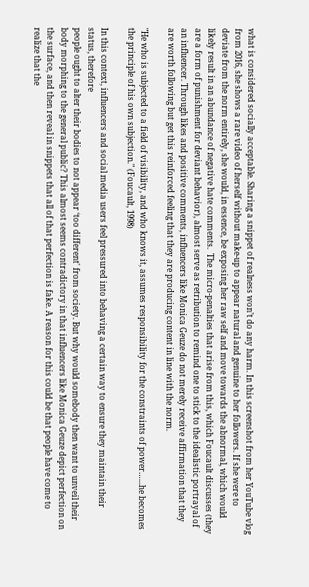what is considered socially acceptable. Sharing a snippet of realness won’t do any harm. In this screenshot from her YouTube vlog from 2016, she shows a rare video of herself without make-up to appear natural and genuine to her followers. If she were to deviate from the norm entirely, she would, in essence, be exposing her raw self and move towards the abnormal, which would likely result in an abundance of negative hate comments.  The micro-penalties that arise from this, which Foucault discusses (they are a form of punishment for deviant behavior), almost serve as retribution to remind one to stick to the idealistic portrayal of an influencer. Through likes and positive comments, influencers like Monica Geuze do not merely receive affirmation that they are worth following but get this reinforced feeling that they are producing content in line with the norm.

"He who is subjected to a field of visibility, and who knows it, assumes responsibility for the constraints of power…...he becomes the principle of his own subjection." (Foucault, 1998)

In this context, influencers and social media users feel pressured into behaving a certain way to ensure they maintain their status, therefore
people ought to alter their bodies to not appear ‘too different' from society. But why would somebody then want to unveil their body morphing to the general public? This almost seems contradictory in that influencers like Monica Geuze depict perfection on the surface, and then reveal in snippets that all of that perfection is fake. A reason for this could be that people have come to realize that the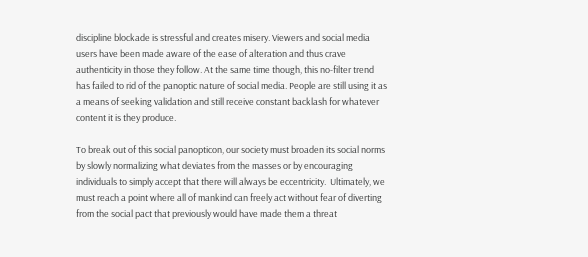discipline blockade is stressful and creates misery. Viewers and social media users have been made aware of the ease of alteration and thus crave authenticity in those they follow. At the same time though, this no-filter trend has failed to rid of the panoptic nature of social media. People are still using it as a means of seeking validation and still receive constant backlash for whatever content it is they produce.

To break out of this social panopticon, our society must broaden its social norms by slowly normalizing what deviates from the masses or by encouraging individuals to simply accept that there will always be eccentricity.  Ultimately, we must reach a point where all of mankind can freely act without fear of diverting from the social pact that previously would have made them a threat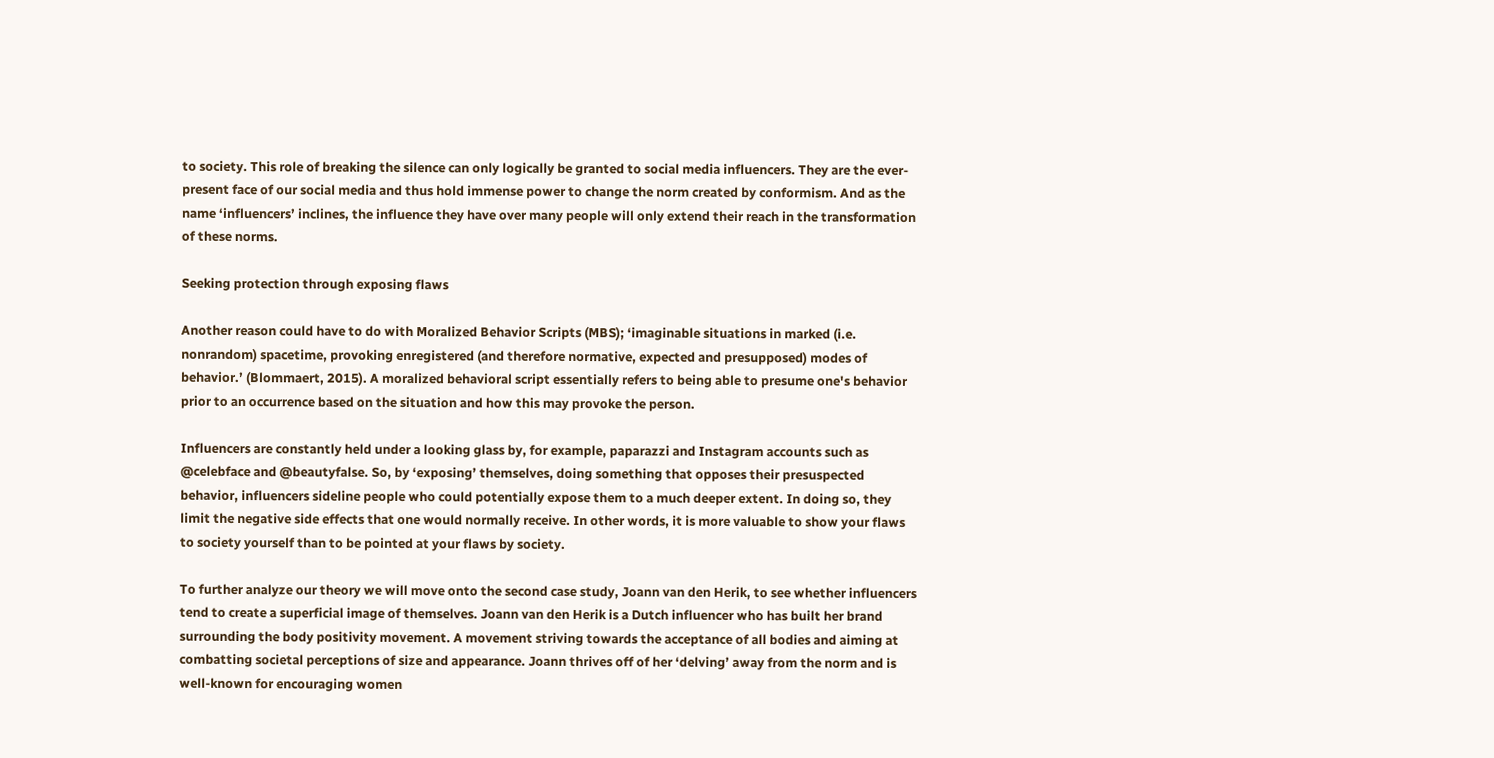to society. This role of breaking the silence can only logically be granted to social media influencers. They are the ever-present face of our social media and thus hold immense power to change the norm created by conformism. And as the name ‘influencers’ inclines, the influence they have over many people will only extend their reach in the transformation of these norms.

Seeking protection through exposing flaws

Another reason could have to do with Moralized Behavior Scripts (MBS); ‘imaginable situations in marked (i.e. nonrandom) spacetime, provoking enregistered (and therefore normative, expected and presupposed) modes of behavior.’ (Blommaert, 2015). A moralized behavioral script essentially refers to being able to presume one's behavior prior to an occurrence based on the situation and how this may provoke the person.

Influencers are constantly held under a looking glass by, for example, paparazzi and Instagram accounts such as @celebface and @beautyfalse. So, by ‘exposing’ themselves, doing something that opposes their presuspected behavior, influencers sideline people who could potentially expose them to a much deeper extent. In doing so, they limit the negative side effects that one would normally receive. In other words, it is more valuable to show your flaws to society yourself than to be pointed at your flaws by society.

To further analyze our theory we will move onto the second case study, Joann van den Herik, to see whether influencers tend to create a superficial image of themselves. Joann van den Herik is a Dutch influencer who has built her brand surrounding the body positivity movement. A movement striving towards the acceptance of all bodies and aiming at combatting societal perceptions of size and appearance. Joann thrives off of her ‘delving’ away from the norm and is well-known for encouraging women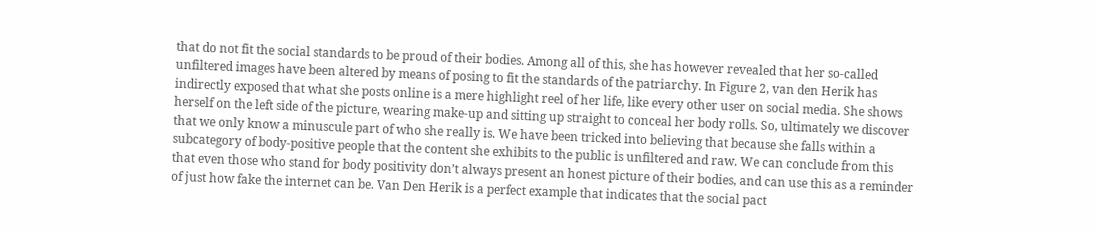that do not fit the social standards to be proud of their bodies. Among all of this, she has however revealed that her so-called unfiltered images have been altered by means of posing to fit the standards of the patriarchy. In Figure 2, van den Herik has indirectly exposed that what she posts online is a mere highlight reel of her life, like every other user on social media. She shows herself on the left side of the picture, wearing make-up and sitting up straight to conceal her body rolls. So, ultimately we discover that we only know a minuscule part of who she really is. We have been tricked into believing that because she falls within a subcategory of body-positive people that the content she exhibits to the public is unfiltered and raw. We can conclude from this that even those who stand for body positivity don’t always present an honest picture of their bodies, and can use this as a reminder of just how fake the internet can be. Van Den Herik is a perfect example that indicates that the social pact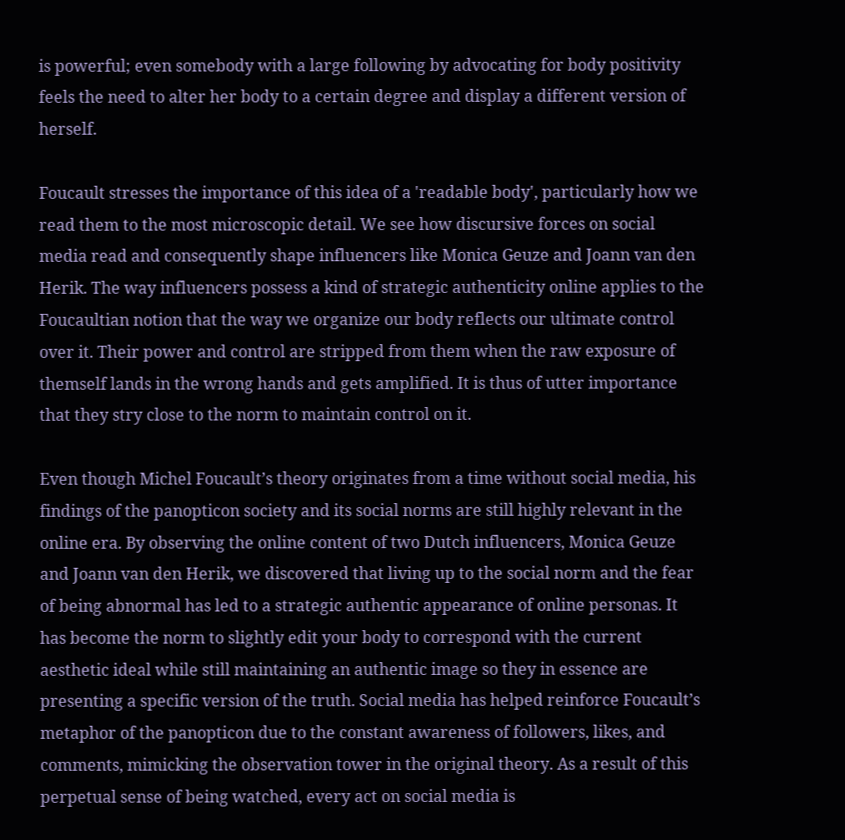is powerful; even somebody with a large following by advocating for body positivity feels the need to alter her body to a certain degree and display a different version of herself.

Foucault stresses the importance of this idea of a 'readable body', particularly how we read them to the most microscopic detail. We see how discursive forces on social media read and consequently shape influencers like Monica Geuze and Joann van den Herik. The way influencers possess a kind of strategic authenticity online applies to the Foucaultian notion that the way we organize our body reflects our ultimate control over it. Their power and control are stripped from them when the raw exposure of themself lands in the wrong hands and gets amplified. It is thus of utter importance that they stry close to the norm to maintain control on it.

Even though Michel Foucault’s theory originates from a time without social media, his findings of the panopticon society and its social norms are still highly relevant in the online era. By observing the online content of two Dutch influencers, Monica Geuze and Joann van den Herik, we discovered that living up to the social norm and the fear of being abnormal has led to a strategic authentic appearance of online personas. It has become the norm to slightly edit your body to correspond with the current aesthetic ideal while still maintaining an authentic image so they in essence are presenting a specific version of the truth. Social media has helped reinforce Foucault’s metaphor of the panopticon due to the constant awareness of followers, likes, and comments, mimicking the observation tower in the original theory. As a result of this perpetual sense of being watched, every act on social media is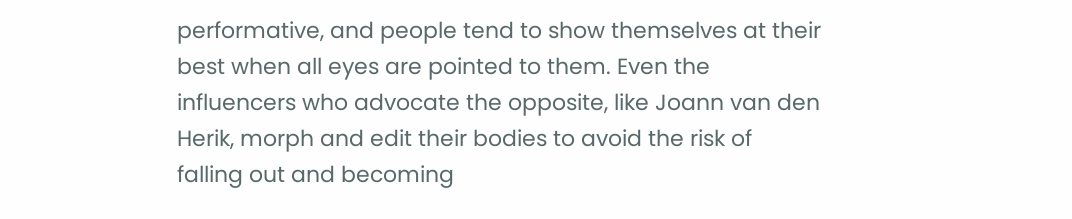performative, and people tend to show themselves at their best when all eyes are pointed to them. Even the influencers who advocate the opposite, like Joann van den Herik, morph and edit their bodies to avoid the risk of falling out and becoming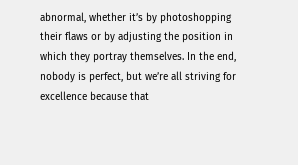abnormal, whether it’s by photoshopping their flaws or by adjusting the position in which they portray themselves. In the end, nobody is perfect, but we’re all striving for excellence because that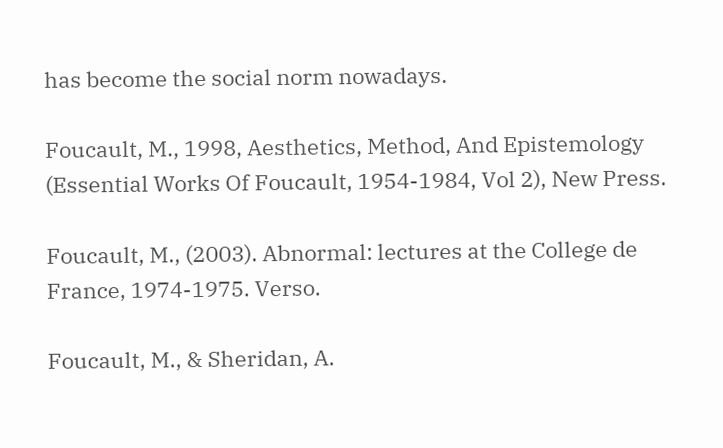has become the social norm nowadays.

Foucault, M., 1998, Aesthetics, Method, And Epistemology (Essential Works Of Foucault, 1954-1984, Vol 2), New Press.

Foucault, M., (2003). Abnormal: lectures at the College de France, 1974-1975. Verso.

Foucault, M., & Sheridan, A.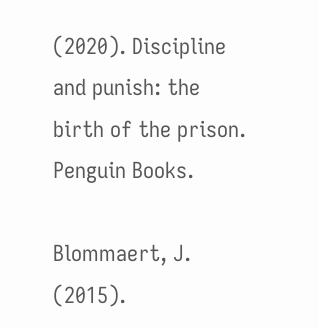(2020). Discipline and punish: the birth of the prison. Penguin Books.

Blommaert, J. (2015).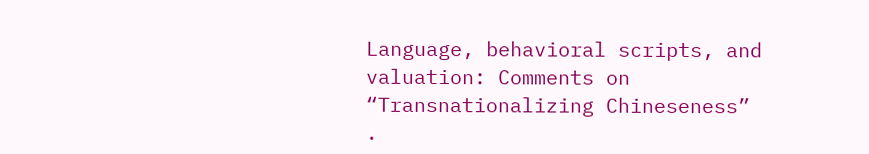Language, behavioral scripts, and valuation: Comments on “Transnationalizing Chineseness” .